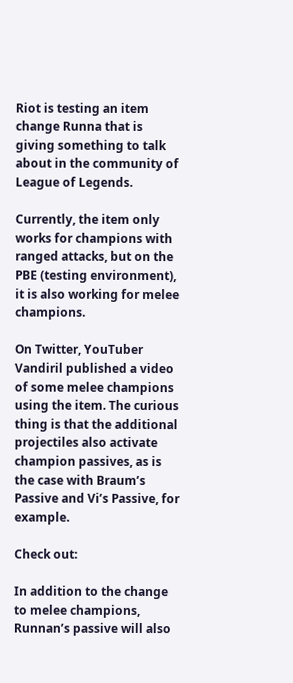Riot is testing an item change Runna that is giving something to talk about in the community of League of Legends.

Currently, the item only works for champions with ranged attacks, but on the PBE (testing environment), it is also working for melee champions.

On Twitter, YouTuber Vandiril published a video of some melee champions using the item. The curious thing is that the additional projectiles also activate champion passives, as is the case with Braum’s Passive and Vi’s Passive, for example.

Check out:

In addition to the change to melee champions, Runnan’s passive will also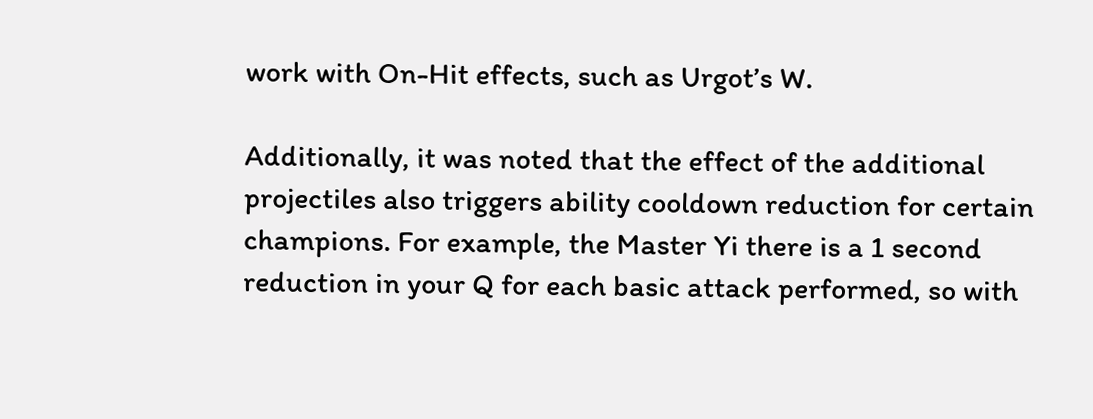work with On-Hit effects, such as Urgot’s W.

Additionally, it was noted that the effect of the additional projectiles also triggers ability cooldown reduction for certain champions. For example, the Master Yi there is a 1 second reduction in your Q for each basic attack performed, so with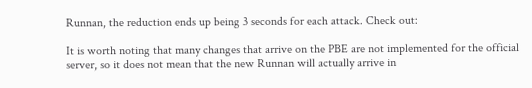Runnan, the reduction ends up being 3 seconds for each attack. Check out:

It is worth noting that many changes that arrive on the PBE are not implemented for the official server, so it does not mean that the new Runnan will actually arrive in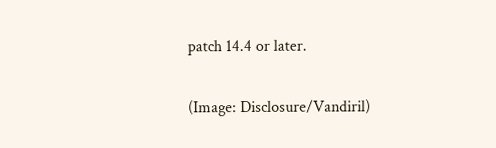patch 14.4 or later.

(Image: Disclosure/Vandiril)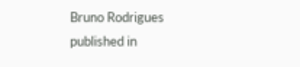Bruno Rodrigues
published in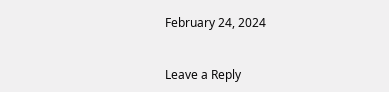February 24, 2024


Leave a Reply